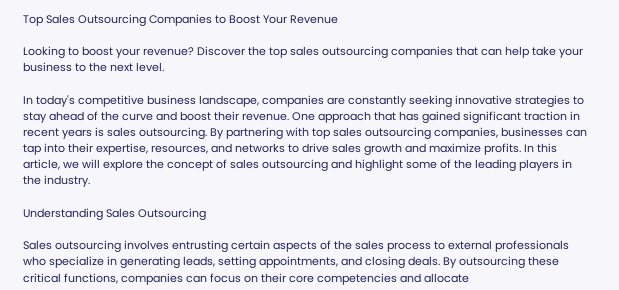Top Sales Outsourcing Companies to Boost Your Revenue

Looking to boost your revenue? Discover the top sales outsourcing companies that can help take your business to the next level.

In today's competitive business landscape, companies are constantly seeking innovative strategies to stay ahead of the curve and boost their revenue. One approach that has gained significant traction in recent years is sales outsourcing. By partnering with top sales outsourcing companies, businesses can tap into their expertise, resources, and networks to drive sales growth and maximize profits. In this article, we will explore the concept of sales outsourcing and highlight some of the leading players in the industry.

Understanding Sales Outsourcing

Sales outsourcing involves entrusting certain aspects of the sales process to external professionals who specialize in generating leads, setting appointments, and closing deals. By outsourcing these critical functions, companies can focus on their core competencies and allocate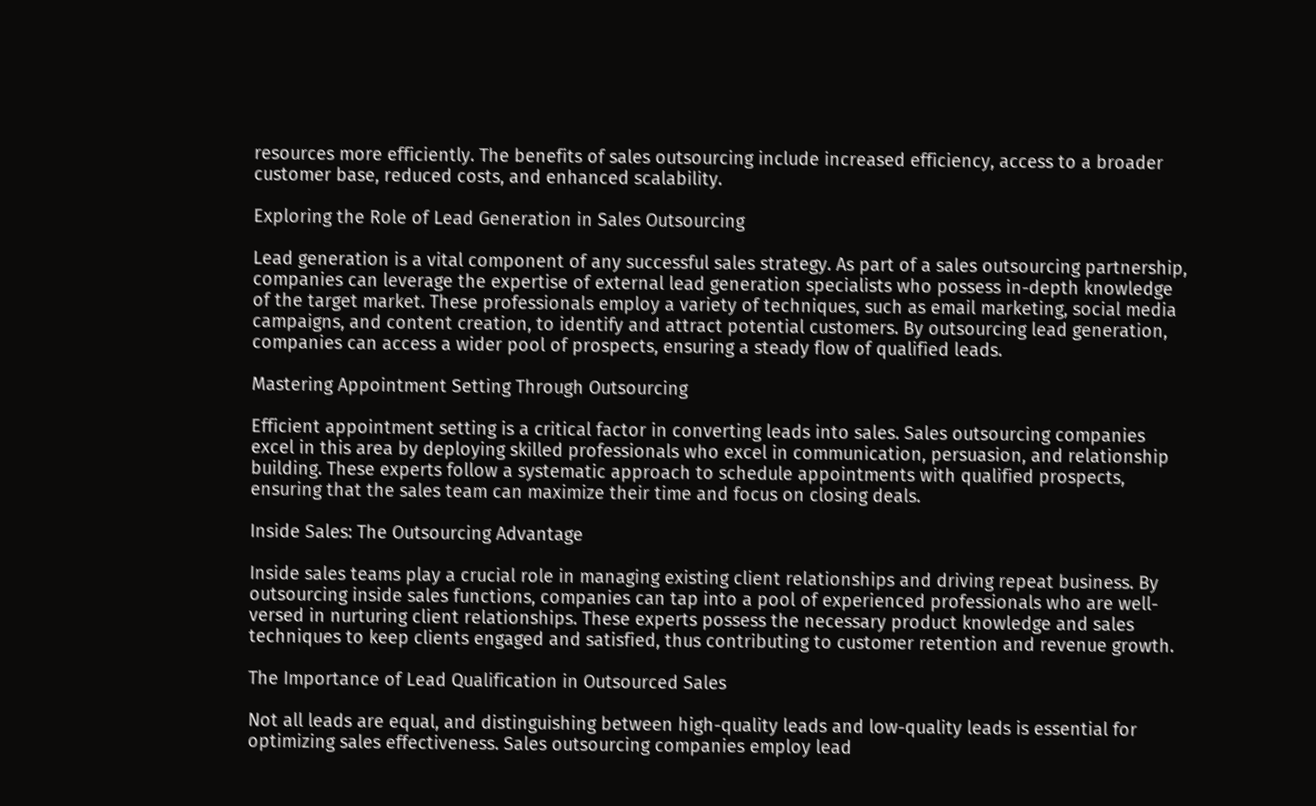resources more efficiently. The benefits of sales outsourcing include increased efficiency, access to a broader customer base, reduced costs, and enhanced scalability.

Exploring the Role of Lead Generation in Sales Outsourcing

Lead generation is a vital component of any successful sales strategy. As part of a sales outsourcing partnership, companies can leverage the expertise of external lead generation specialists who possess in-depth knowledge of the target market. These professionals employ a variety of techniques, such as email marketing, social media campaigns, and content creation, to identify and attract potential customers. By outsourcing lead generation, companies can access a wider pool of prospects, ensuring a steady flow of qualified leads.

Mastering Appointment Setting Through Outsourcing

Efficient appointment setting is a critical factor in converting leads into sales. Sales outsourcing companies excel in this area by deploying skilled professionals who excel in communication, persuasion, and relationship building. These experts follow a systematic approach to schedule appointments with qualified prospects, ensuring that the sales team can maximize their time and focus on closing deals.

Inside Sales: The Outsourcing Advantage

Inside sales teams play a crucial role in managing existing client relationships and driving repeat business. By outsourcing inside sales functions, companies can tap into a pool of experienced professionals who are well-versed in nurturing client relationships. These experts possess the necessary product knowledge and sales techniques to keep clients engaged and satisfied, thus contributing to customer retention and revenue growth.

The Importance of Lead Qualification in Outsourced Sales

Not all leads are equal, and distinguishing between high-quality leads and low-quality leads is essential for optimizing sales effectiveness. Sales outsourcing companies employ lead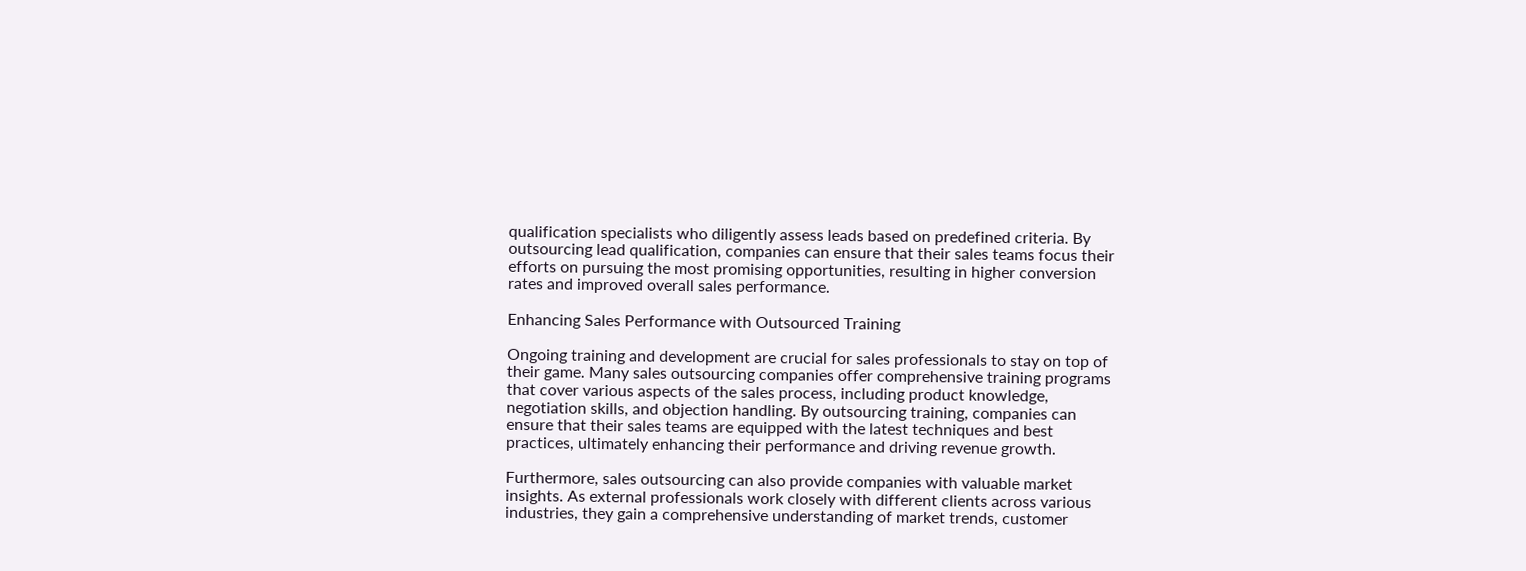qualification specialists who diligently assess leads based on predefined criteria. By outsourcing lead qualification, companies can ensure that their sales teams focus their efforts on pursuing the most promising opportunities, resulting in higher conversion rates and improved overall sales performance.

Enhancing Sales Performance with Outsourced Training

Ongoing training and development are crucial for sales professionals to stay on top of their game. Many sales outsourcing companies offer comprehensive training programs that cover various aspects of the sales process, including product knowledge, negotiation skills, and objection handling. By outsourcing training, companies can ensure that their sales teams are equipped with the latest techniques and best practices, ultimately enhancing their performance and driving revenue growth.

Furthermore, sales outsourcing can also provide companies with valuable market insights. As external professionals work closely with different clients across various industries, they gain a comprehensive understanding of market trends, customer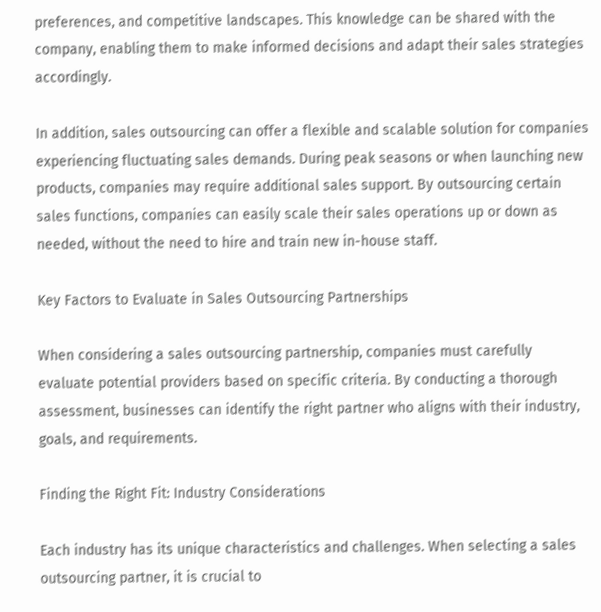preferences, and competitive landscapes. This knowledge can be shared with the company, enabling them to make informed decisions and adapt their sales strategies accordingly.

In addition, sales outsourcing can offer a flexible and scalable solution for companies experiencing fluctuating sales demands. During peak seasons or when launching new products, companies may require additional sales support. By outsourcing certain sales functions, companies can easily scale their sales operations up or down as needed, without the need to hire and train new in-house staff.

Key Factors to Evaluate in Sales Outsourcing Partnerships

When considering a sales outsourcing partnership, companies must carefully evaluate potential providers based on specific criteria. By conducting a thorough assessment, businesses can identify the right partner who aligns with their industry, goals, and requirements.

Finding the Right Fit: Industry Considerations

Each industry has its unique characteristics and challenges. When selecting a sales outsourcing partner, it is crucial to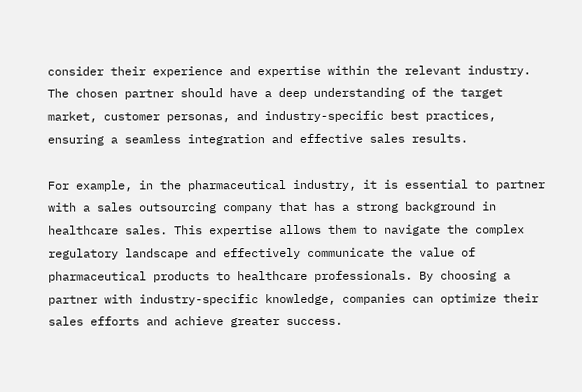consider their experience and expertise within the relevant industry. The chosen partner should have a deep understanding of the target market, customer personas, and industry-specific best practices, ensuring a seamless integration and effective sales results.

For example, in the pharmaceutical industry, it is essential to partner with a sales outsourcing company that has a strong background in healthcare sales. This expertise allows them to navigate the complex regulatory landscape and effectively communicate the value of pharmaceutical products to healthcare professionals. By choosing a partner with industry-specific knowledge, companies can optimize their sales efforts and achieve greater success.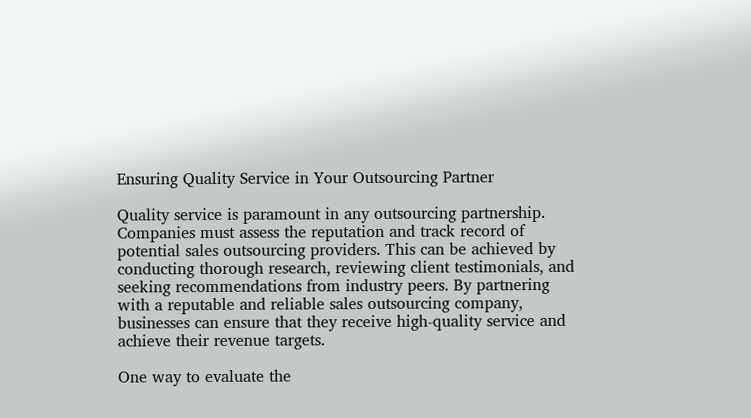Ensuring Quality Service in Your Outsourcing Partner

Quality service is paramount in any outsourcing partnership. Companies must assess the reputation and track record of potential sales outsourcing providers. This can be achieved by conducting thorough research, reviewing client testimonials, and seeking recommendations from industry peers. By partnering with a reputable and reliable sales outsourcing company, businesses can ensure that they receive high-quality service and achieve their revenue targets.

One way to evaluate the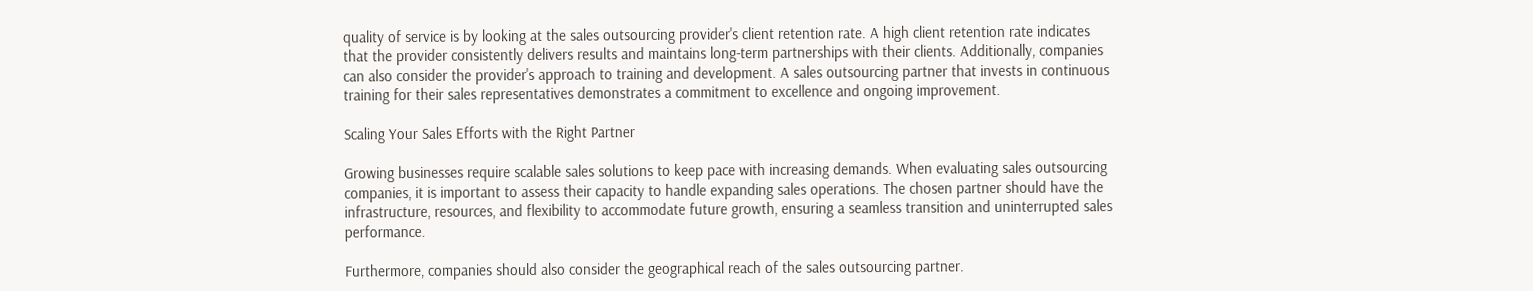quality of service is by looking at the sales outsourcing provider's client retention rate. A high client retention rate indicates that the provider consistently delivers results and maintains long-term partnerships with their clients. Additionally, companies can also consider the provider's approach to training and development. A sales outsourcing partner that invests in continuous training for their sales representatives demonstrates a commitment to excellence and ongoing improvement.

Scaling Your Sales Efforts with the Right Partner

Growing businesses require scalable sales solutions to keep pace with increasing demands. When evaluating sales outsourcing companies, it is important to assess their capacity to handle expanding sales operations. The chosen partner should have the infrastructure, resources, and flexibility to accommodate future growth, ensuring a seamless transition and uninterrupted sales performance.

Furthermore, companies should also consider the geographical reach of the sales outsourcing partner.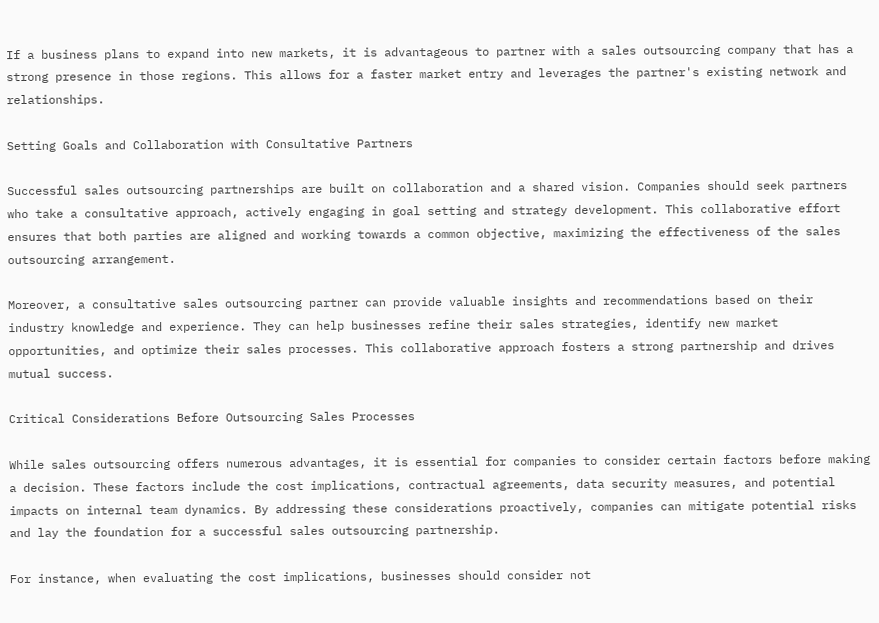If a business plans to expand into new markets, it is advantageous to partner with a sales outsourcing company that has a strong presence in those regions. This allows for a faster market entry and leverages the partner's existing network and relationships.

Setting Goals and Collaboration with Consultative Partners

Successful sales outsourcing partnerships are built on collaboration and a shared vision. Companies should seek partners who take a consultative approach, actively engaging in goal setting and strategy development. This collaborative effort ensures that both parties are aligned and working towards a common objective, maximizing the effectiveness of the sales outsourcing arrangement.

Moreover, a consultative sales outsourcing partner can provide valuable insights and recommendations based on their industry knowledge and experience. They can help businesses refine their sales strategies, identify new market opportunities, and optimize their sales processes. This collaborative approach fosters a strong partnership and drives mutual success.

Critical Considerations Before Outsourcing Sales Processes

While sales outsourcing offers numerous advantages, it is essential for companies to consider certain factors before making a decision. These factors include the cost implications, contractual agreements, data security measures, and potential impacts on internal team dynamics. By addressing these considerations proactively, companies can mitigate potential risks and lay the foundation for a successful sales outsourcing partnership.

For instance, when evaluating the cost implications, businesses should consider not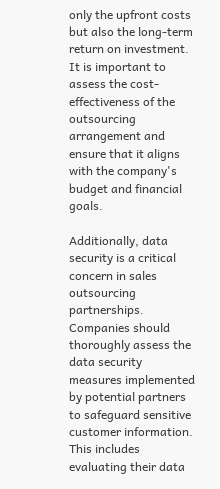only the upfront costs but also the long-term return on investment. It is important to assess the cost-effectiveness of the outsourcing arrangement and ensure that it aligns with the company's budget and financial goals.

Additionally, data security is a critical concern in sales outsourcing partnerships. Companies should thoroughly assess the data security measures implemented by potential partners to safeguard sensitive customer information. This includes evaluating their data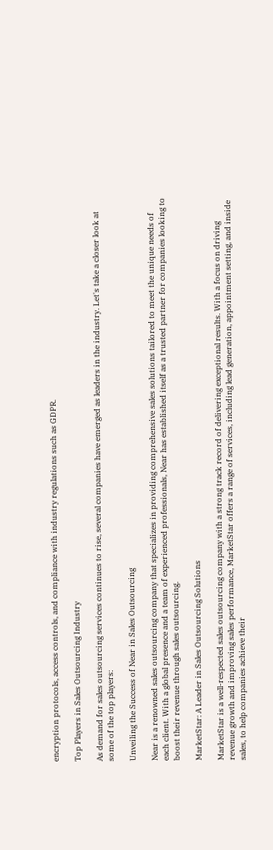encryption protocols, access controls, and compliance with industry regulations such as GDPR.

Top Players in Sales Outsourcing Industry

As demand for sales outsourcing services continues to rise, several companies have emerged as leaders in the industry. Let's take a closer look at some of the top players:

Unveiling the Success of Near in Sales Outsourcing

Near is a renowned sales outsourcing company that specializes in providing comprehensive sales solutions tailored to meet the unique needs of each client. With a global presence and a team of experienced professionals, Near has established itself as a trusted partner for companies looking to boost their revenue through sales outsourcing.

MarketStar: A Leader in Sales Outsourcing Solutions

MarketStar is a well-respected sales outsourcing company with a strong track record of delivering exceptional results. With a focus on driving revenue growth and improving sales performance, MarketStar offers a range of services, including lead generation, appointment setting, and inside sales, to help companies achieve their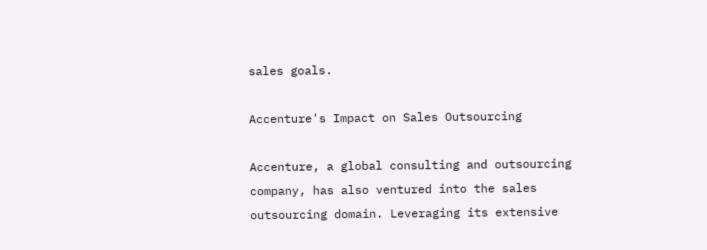sales goals.

Accenture's Impact on Sales Outsourcing

Accenture, a global consulting and outsourcing company, has also ventured into the sales outsourcing domain. Leveraging its extensive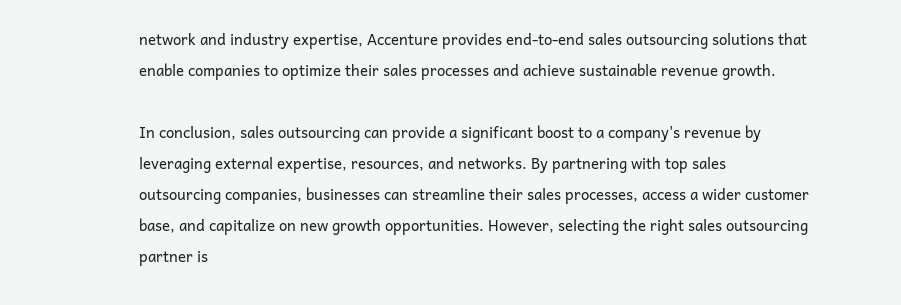network and industry expertise, Accenture provides end-to-end sales outsourcing solutions that enable companies to optimize their sales processes and achieve sustainable revenue growth.

In conclusion, sales outsourcing can provide a significant boost to a company's revenue by leveraging external expertise, resources, and networks. By partnering with top sales outsourcing companies, businesses can streamline their sales processes, access a wider customer base, and capitalize on new growth opportunities. However, selecting the right sales outsourcing partner is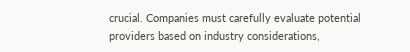crucial. Companies must carefully evaluate potential providers based on industry considerations,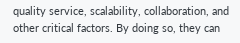quality service, scalability, collaboration, and other critical factors. By doing so, they can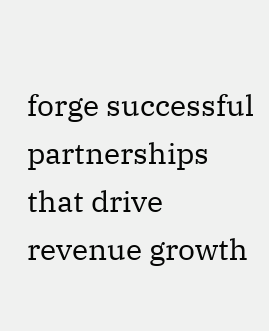forge successful partnerships that drive revenue growth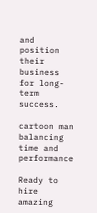and position their business for long-term success.

cartoon man balancing time and performance

Ready to hire amazing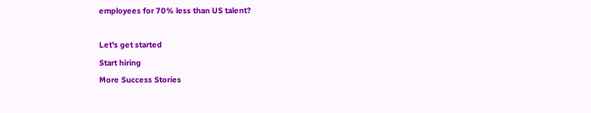employees for 70% less than US talent?

Let's get started
Start hiring
More Success Stories